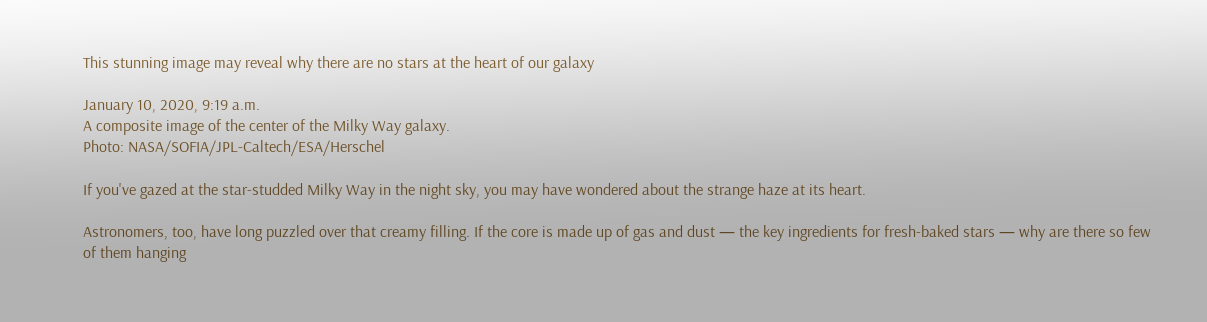This stunning image may reveal why there are no stars at the heart of our galaxy

January 10, 2020, 9:19 a.m.
A composite image of the center of the Milky Way galaxy.
Photo: NASA/SOFIA/JPL-Caltech/ESA/Herschel

If you've gazed at the star-studded Milky Way in the night sky, you may have wondered about the strange haze at its heart.

Astronomers, too, have long puzzled over that creamy filling. If the core is made up of gas and dust — the key ingredients for fresh-baked stars — why are there so few of them hanging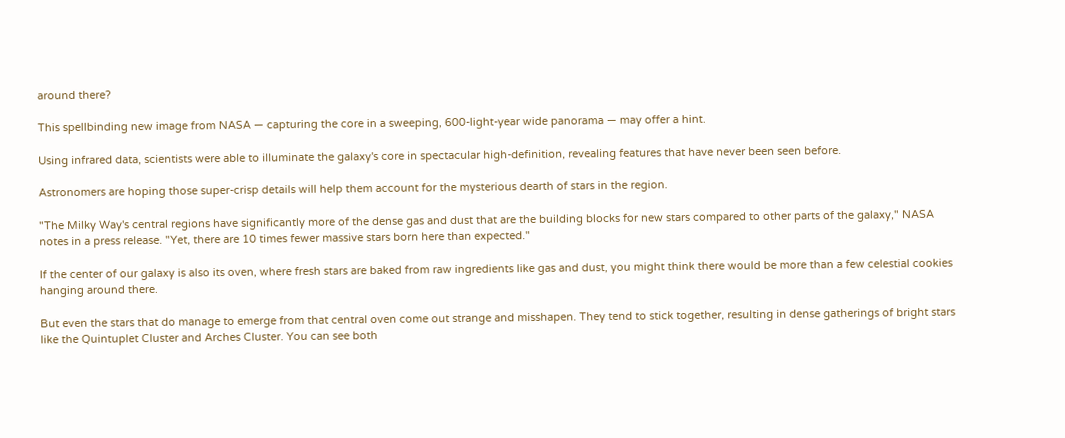around there?

This spellbinding new image from NASA — capturing the core in a sweeping, 600-light-year wide panorama — may offer a hint.

Using infrared data, scientists were able to illuminate the galaxy's core in spectacular high-definition, revealing features that have never been seen before.

Astronomers are hoping those super-crisp details will help them account for the mysterious dearth of stars in the region.

"The Milky Way's central regions have significantly more of the dense gas and dust that are the building blocks for new stars compared to other parts of the galaxy," NASA notes in a press release. "Yet, there are 10 times fewer massive stars born here than expected."

If the center of our galaxy is also its oven, where fresh stars are baked from raw ingredients like gas and dust, you might think there would be more than a few celestial cookies hanging around there.

But even the stars that do manage to emerge from that central oven come out strange and misshapen. They tend to stick together, resulting in dense gatherings of bright stars like the Quintuplet Cluster and Arches Cluster. You can see both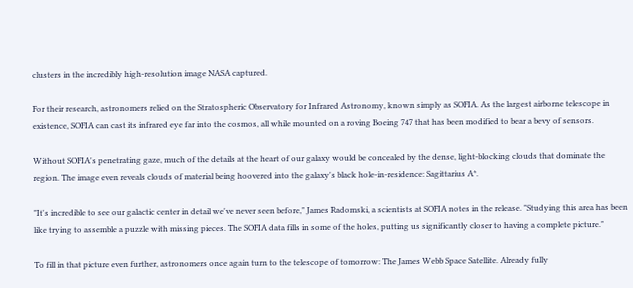clusters in the incredibly high-resolution image NASA captured.

For their research, astronomers relied on the Stratospheric Observatory for Infrared Astronomy, known simply as SOFIA. As the largest airborne telescope in existence, SOFIA can cast its infrared eye far into the cosmos, all while mounted on a roving Boeing 747 that has been modified to bear a bevy of sensors.

Without SOFIA's penetrating gaze, much of the details at the heart of our galaxy would be concealed by the dense, light-blocking clouds that dominate the region. The image even reveals clouds of material being hoovered into the galaxy's black hole-in-residence: Sagittarius A*.

"It's incredible to see our galactic center in detail we've never seen before," James Radomski, a scientists at SOFIA notes in the release. "Studying this area has been like trying to assemble a puzzle with missing pieces. The SOFIA data fills in some of the holes, putting us significantly closer to having a complete picture."

To fill in that picture even further, astronomers once again turn to the telescope of tomorrow: The James Webb Space Satellite. Already fully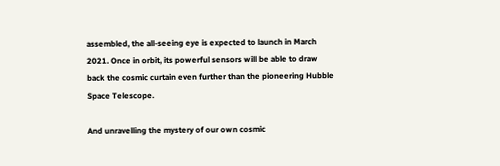assembled, the all-seeing eye is expected to launch in March 2021. Once in orbit, its powerful sensors will be able to draw back the cosmic curtain even further than the pioneering Hubble Space Telescope.

And unravelling the mystery of our own cosmic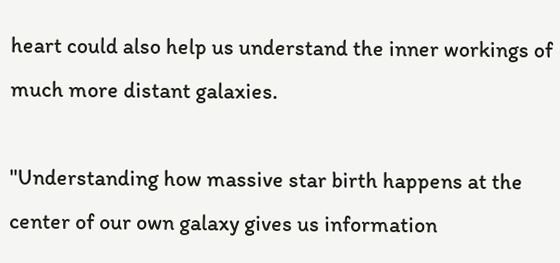heart could also help us understand the inner workings of much more distant galaxies.

"Understanding how massive star birth happens at the center of our own galaxy gives us information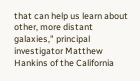that can help us learn about other, more distant galaxies," principal investigator Matthew Hankins of the California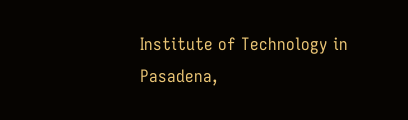Institute of Technology in Pasadena,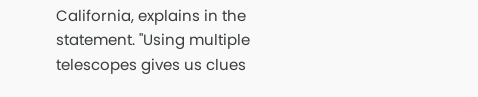California, explains in the statement. "Using multiple telescopes gives us clues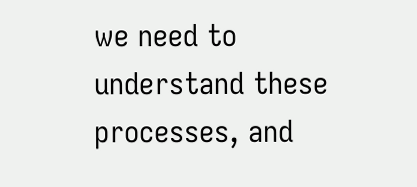we need to understand these processes, and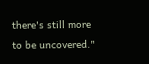there's still more to be uncovered."